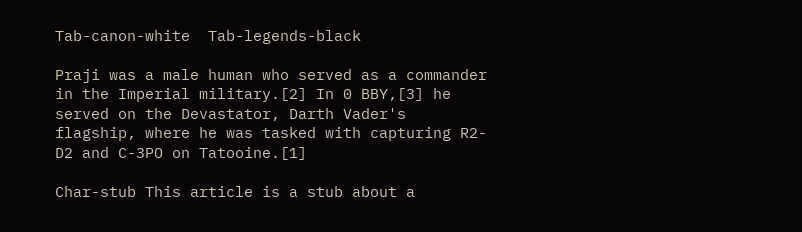Tab-canon-white  Tab-legends-black

Praji was a male human who served as a commander in the Imperial military.[2] In 0 BBY,[3] he served on the Devastator, Darth Vader's flagship, where he was tasked with capturing R2-D2 and C-3PO on Tatooine.[1]

Char-stub This article is a stub about a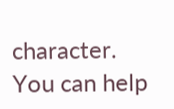character. You can help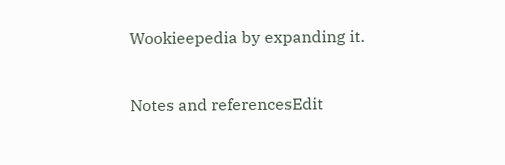Wookieepedia by expanding it.


Notes and referencesEdit